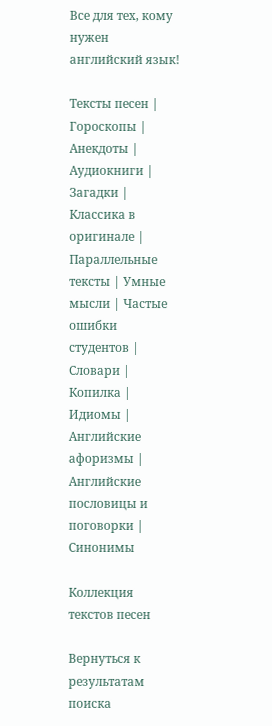Все для тех, кому нужен английский язык!

Тексты песен | Гороскопы | Анекдоты | Аудиокниги | Загадки | Классика в оригинале | Параллельные тексты | Умные мысли | Частые ошибки студентов | Словари | Копилка | Идиомы | Английские афоризмы | Английские пословицы и поговорки | Синонимы

Коллекция текстов песен

Вернуться к результатам поиска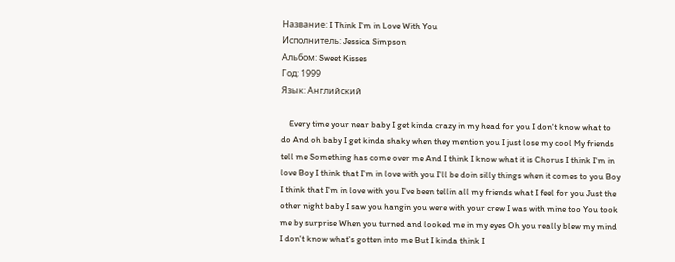Название: I Think I'm in Love With You
Исполнитель: Jessica Simpson
Альбом: Sweet Kisses
Год: 1999
Язык: Английский

    Every time your near baby I get kinda crazy in my head for you I don't know what to do And oh baby I get kinda shaky when they mention you I just lose my cool My friends tell me Something has come over me And I think I know what it is Chorus I think I'm in love Boy I think that I'm in love with you I'll be doin silly things when it comes to you Boy I think that I'm in love with you I've been tellin all my friends what I feel for you Just the other night baby I saw you hangin you were with your crew I was with mine too You took me by surprise When you turned and looked me in my eyes Oh you really blew my mind I don't know what's gotten into me But I kinda think I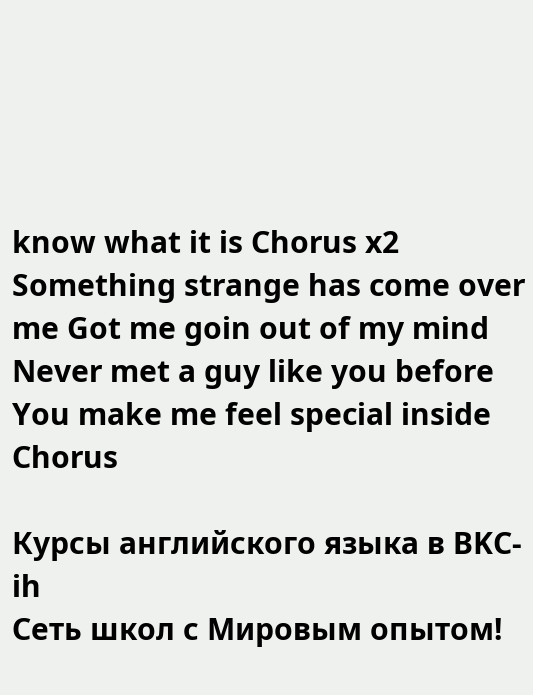know what it is Chorus x2 Something strange has come over me Got me goin out of my mind Never met a guy like you before You make me feel special inside Chorus

Курсы английского языка в BKC-ih
Сеть школ с Мировым опытом!